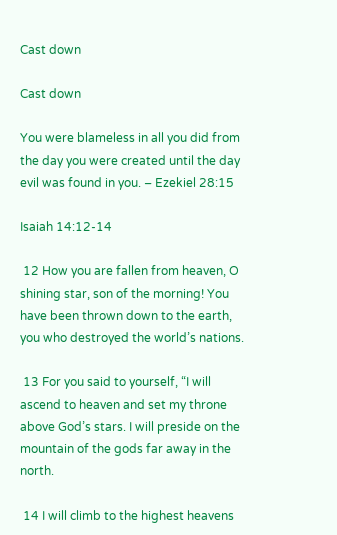Cast down

Cast down

You were blameless in all you did from the day you were created until the day evil was found in you. – Ezekiel 28:15

Isaiah 14:12-14

 12 How you are fallen from heaven, O shining star, son of the morning! You have been thrown down to the earth, you who destroyed the world’s nations.

 13 For you said to yourself, “I will ascend to heaven and set my throne above God’s stars. I will preside on the mountain of the gods far away in the north.

 14 I will climb to the highest heavens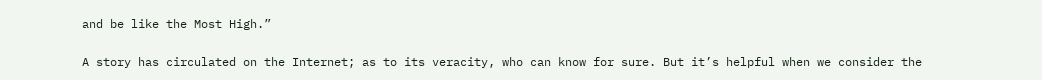and be like the Most High.”

A story has circulated on the Internet; as to its veracity, who can know for sure. But it’s helpful when we consider the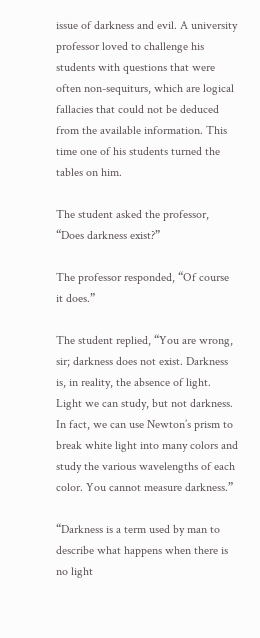issue of darkness and evil. A university professor loved to challenge his students with questions that were often non-sequiturs, which are logical fallacies that could not be deduced from the available information. This time one of his students turned the tables on him.

The student asked the professor, “Does darkness exist?”

The professor responded, “Of course it does.”

The student replied, “You are wrong, sir; darkness does not exist. Darkness is, in reality, the absence of light. Light we can study, but not darkness. In fact, we can use Newton’s prism to break white light into many colors and study the various wavelengths of each color. You cannot measure darkness.”

“Darkness is a term used by man to describe what happens when there is no light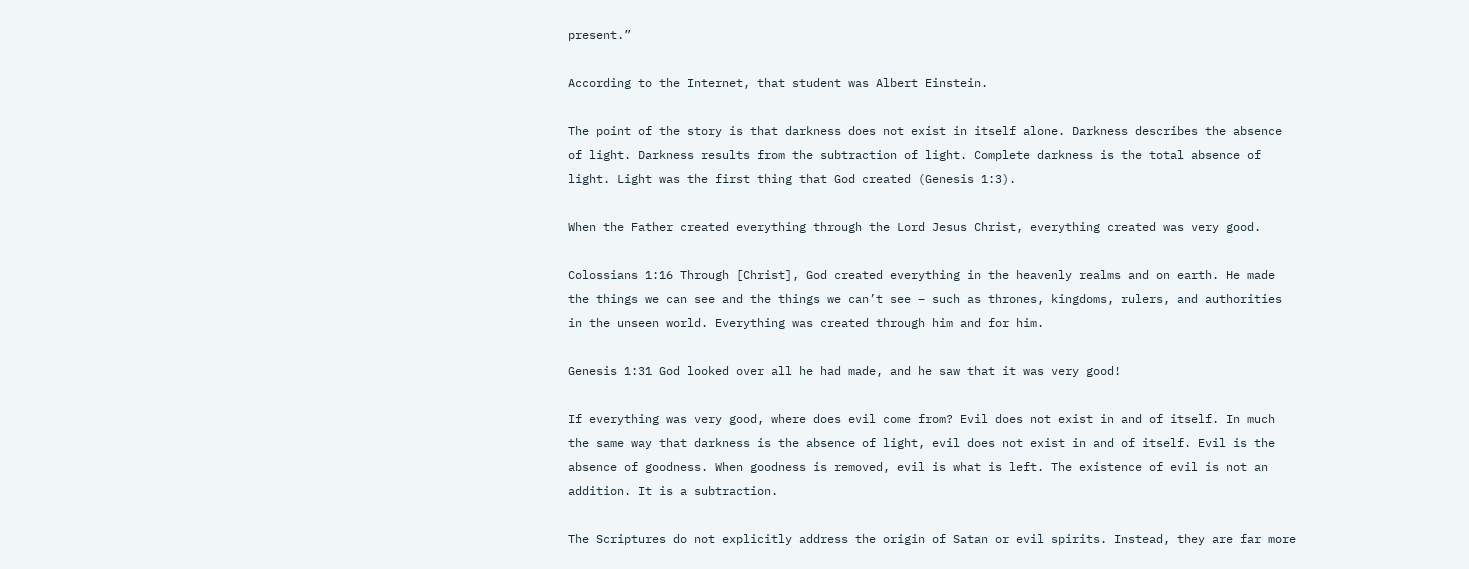present.”

According to the Internet, that student was Albert Einstein.

The point of the story is that darkness does not exist in itself alone. Darkness describes the absence of light. Darkness results from the subtraction of light. Complete darkness is the total absence of light. Light was the first thing that God created (Genesis 1:3).

When the Father created everything through the Lord Jesus Christ, everything created was very good.

Colossians 1:16 Through [Christ], God created everything in the heavenly realms and on earth. He made the things we can see and the things we can’t see – such as thrones, kingdoms, rulers, and authorities in the unseen world. Everything was created through him and for him.

Genesis 1:31 God looked over all he had made, and he saw that it was very good!

If everything was very good, where does evil come from? Evil does not exist in and of itself. In much the same way that darkness is the absence of light, evil does not exist in and of itself. Evil is the absence of goodness. When goodness is removed, evil is what is left. The existence of evil is not an addition. It is a subtraction.

The Scriptures do not explicitly address the origin of Satan or evil spirits. Instead, they are far more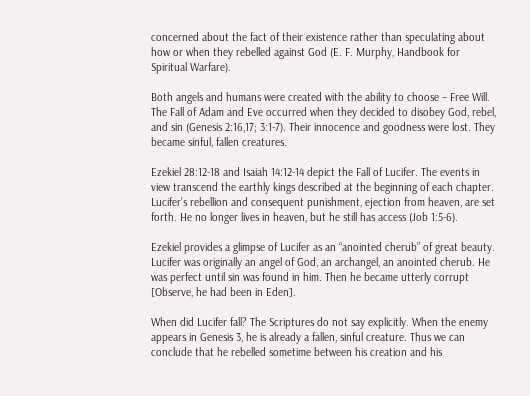concerned about the fact of their existence rather than speculating about how or when they rebelled against God (E. F. Murphy, Handbook for Spiritual Warfare).

Both angels and humans were created with the ability to choose – Free Will. The Fall of Adam and Eve occurred when they decided to disobey God, rebel, and sin (Genesis 2:16,17; 3:1-7). Their innocence and goodness were lost. They became sinful, fallen creatures.

Ezekiel 28:12-18 and Isaiah 14:12-14 depict the Fall of Lucifer. The events in view transcend the earthly kings described at the beginning of each chapter. Lucifer’s rebellion and consequent punishment, ejection from heaven, are set forth. He no longer lives in heaven, but he still has access (Job 1:5-6).

Ezekiel provides a glimpse of Lucifer as an “anointed cherub” of great beauty. Lucifer was originally an angel of God, an archangel, an anointed cherub. He was perfect until sin was found in him. Then he became utterly corrupt [Observe, he had been in Eden].

When did Lucifer fall? The Scriptures do not say explicitly. When the enemy appears in Genesis 3, he is already a fallen, sinful creature. Thus we can conclude that he rebelled sometime between his creation and his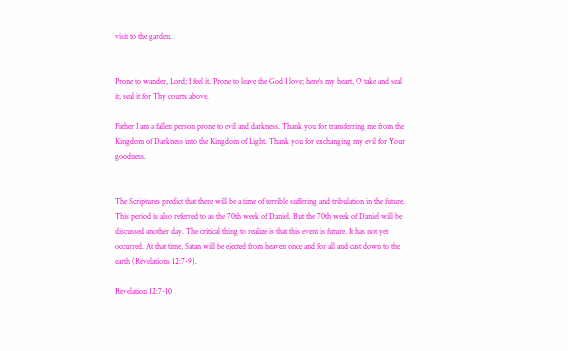visit to the garden.


Prone to wander, Lord; I feel it. Prone to leave the God I love; here’s my heart, O take and seal it, seal it for Thy courts above.

Father I am a fallen person prone to evil and darkness. Thank you for transferring me from the Kingdom of Darkness into the Kingdom of Light. Thank you for exchanging my evil for Your goodness.


The Scriptures predict that there will be a time of terrible suffering and tribulation in the future. This period is also referred to as the 70th week of Daniel. But the 70th week of Daniel will be discussed another day. The critical thing to realize is that this event is future. It has not yet occurred. At that time, Satan will be ejected from heaven once and for all and cast down to the earth (Revelations 12:7-9).

Revelation 12:7-10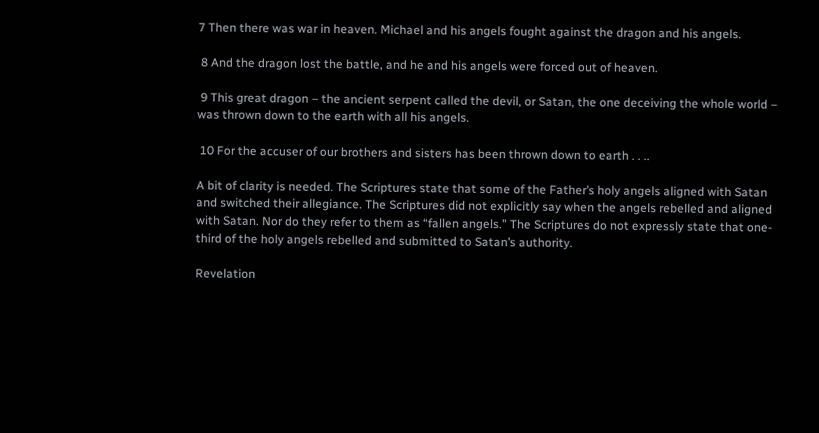7 Then there was war in heaven. Michael and his angels fought against the dragon and his angels.

 8 And the dragon lost the battle, and he and his angels were forced out of heaven.

 9 This great dragon – the ancient serpent called the devil, or Satan, the one deceiving the whole world – was thrown down to the earth with all his angels.

 10 For the accuser of our brothers and sisters has been thrown down to earth . . ..

A bit of clarity is needed. The Scriptures state that some of the Father’s holy angels aligned with Satan and switched their allegiance. The Scriptures did not explicitly say when the angels rebelled and aligned with Satan. Nor do they refer to them as “fallen angels.” The Scriptures do not expressly state that one-third of the holy angels rebelled and submitted to Satan’s authority.

Revelation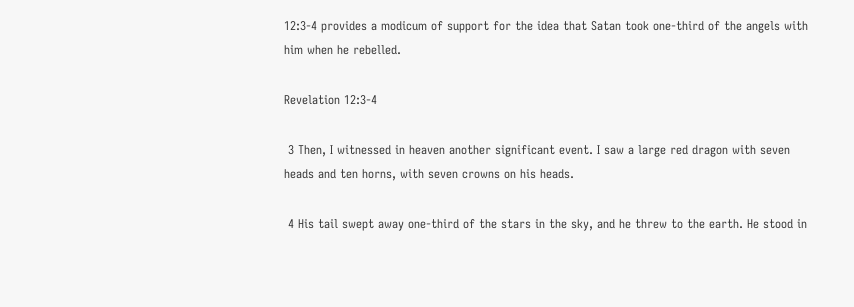12:3-4 provides a modicum of support for the idea that Satan took one-third of the angels with him when he rebelled.

Revelation 12:3-4

 3 Then, I witnessed in heaven another significant event. I saw a large red dragon with seven heads and ten horns, with seven crowns on his heads.

 4 His tail swept away one-third of the stars in the sky, and he threw to the earth. He stood in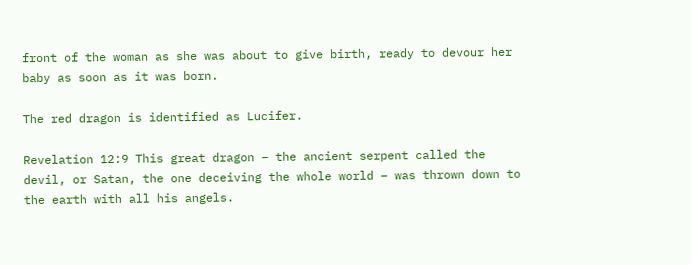front of the woman as she was about to give birth, ready to devour her baby as soon as it was born.

The red dragon is identified as Lucifer.

Revelation 12:9 This great dragon – the ancient serpent called the devil, or Satan, the one deceiving the whole world – was thrown down to the earth with all his angels.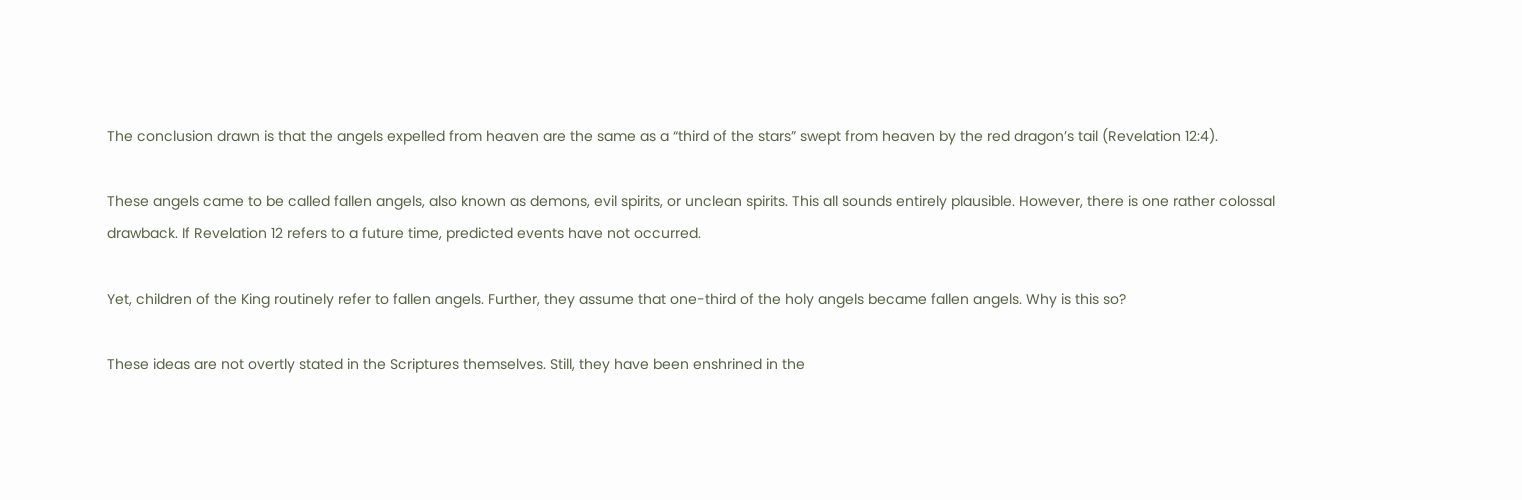The conclusion drawn is that the angels expelled from heaven are the same as a “third of the stars” swept from heaven by the red dragon’s tail (Revelation 12:4).

These angels came to be called fallen angels, also known as demons, evil spirits, or unclean spirits. This all sounds entirely plausible. However, there is one rather colossal drawback. If Revelation 12 refers to a future time, predicted events have not occurred.

Yet, children of the King routinely refer to fallen angels. Further, they assume that one-third of the holy angels became fallen angels. Why is this so?

These ideas are not overtly stated in the Scriptures themselves. Still, they have been enshrined in the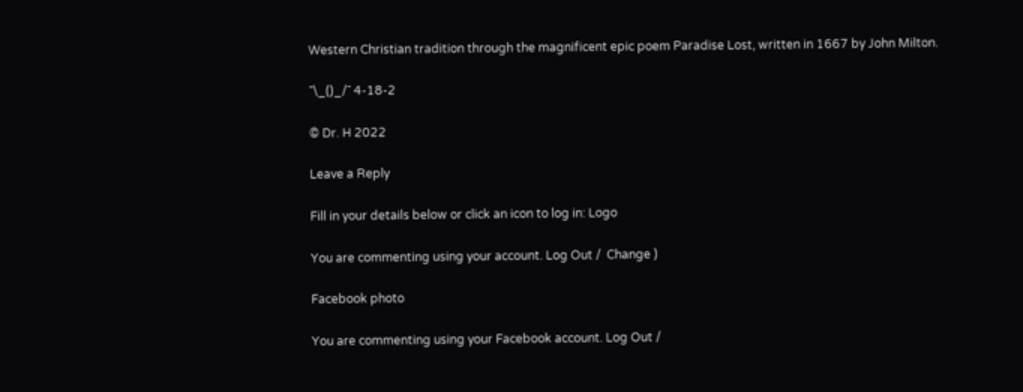Western Christian tradition through the magnificent epic poem Paradise Lost, written in 1667 by John Milton.

¯\_()_/¯ 4-18-2

© Dr. H 2022

Leave a Reply

Fill in your details below or click an icon to log in: Logo

You are commenting using your account. Log Out /  Change )

Facebook photo

You are commenting using your Facebook account. Log Out /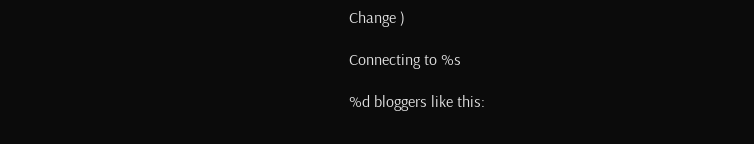Change )

Connecting to %s

%d bloggers like this: